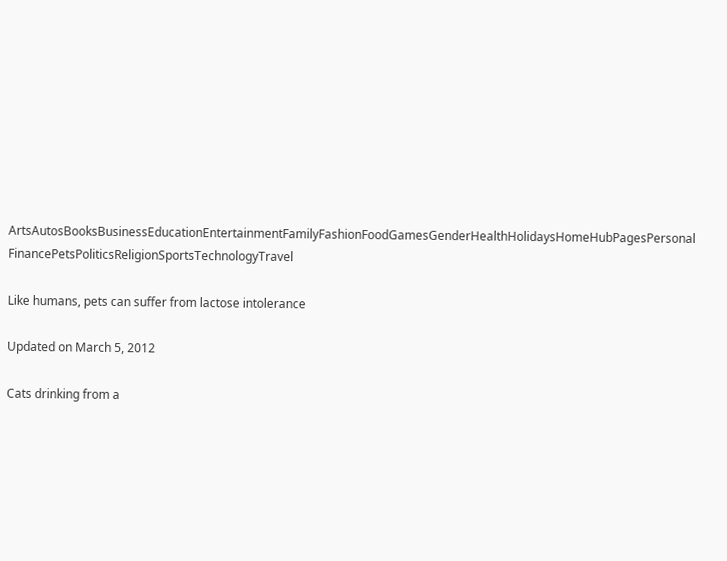ArtsAutosBooksBusinessEducationEntertainmentFamilyFashionFoodGamesGenderHealthHolidaysHomeHubPagesPersonal FinancePetsPoliticsReligionSportsTechnologyTravel

Like humans, pets can suffer from lactose intolerance

Updated on March 5, 2012

Cats drinking from a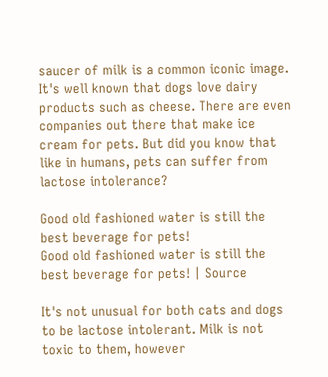saucer of milk is a common iconic image. It's well known that dogs love dairy products such as cheese. There are even companies out there that make ice cream for pets. But did you know that like in humans, pets can suffer from lactose intolerance?

Good old fashioned water is still the best beverage for pets!
Good old fashioned water is still the best beverage for pets! | Source

It's not unusual for both cats and dogs to be lactose intolerant. Milk is not toxic to them, however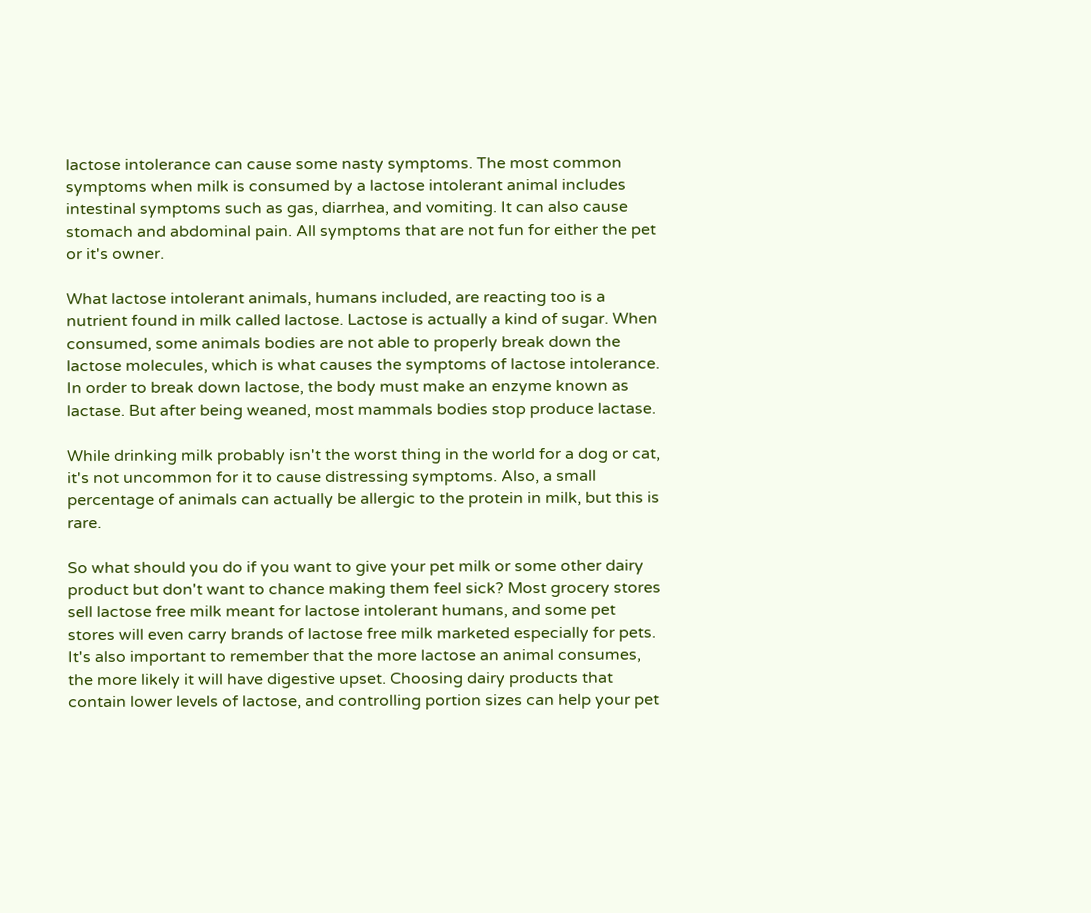lactose intolerance can cause some nasty symptoms. The most common symptoms when milk is consumed by a lactose intolerant animal includes intestinal symptoms such as gas, diarrhea, and vomiting. It can also cause stomach and abdominal pain. All symptoms that are not fun for either the pet or it's owner.

What lactose intolerant animals, humans included, are reacting too is a nutrient found in milk called lactose. Lactose is actually a kind of sugar. When consumed, some animals bodies are not able to properly break down the lactose molecules, which is what causes the symptoms of lactose intolerance. In order to break down lactose, the body must make an enzyme known as lactase. But after being weaned, most mammals bodies stop produce lactase.

While drinking milk probably isn't the worst thing in the world for a dog or cat, it's not uncommon for it to cause distressing symptoms. Also, a small percentage of animals can actually be allergic to the protein in milk, but this is rare.

So what should you do if you want to give your pet milk or some other dairy product but don't want to chance making them feel sick? Most grocery stores sell lactose free milk meant for lactose intolerant humans, and some pet stores will even carry brands of lactose free milk marketed especially for pets. It's also important to remember that the more lactose an animal consumes, the more likely it will have digestive upset. Choosing dairy products that contain lower levels of lactose, and controlling portion sizes can help your pet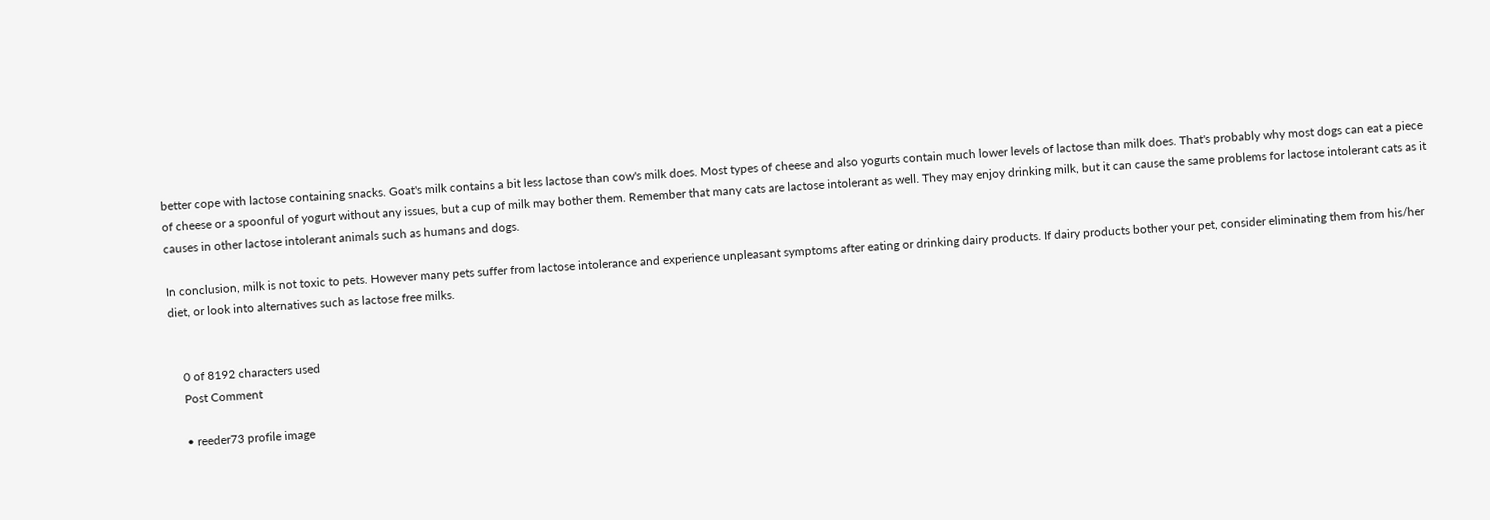better cope with lactose containing snacks. Goat's milk contains a bit less lactose than cow's milk does. Most types of cheese and also yogurts contain much lower levels of lactose than milk does. That's probably why most dogs can eat a piece of cheese or a spoonful of yogurt without any issues, but a cup of milk may bother them. Remember that many cats are lactose intolerant as well. They may enjoy drinking milk, but it can cause the same problems for lactose intolerant cats as it causes in other lactose intolerant animals such as humans and dogs.

In conclusion, milk is not toxic to pets. However many pets suffer from lactose intolerance and experience unpleasant symptoms after eating or drinking dairy products. If dairy products bother your pet, consider eliminating them from his/her diet, or look into alternatives such as lactose free milks.


    0 of 8192 characters used
    Post Comment

    • reeder73 profile image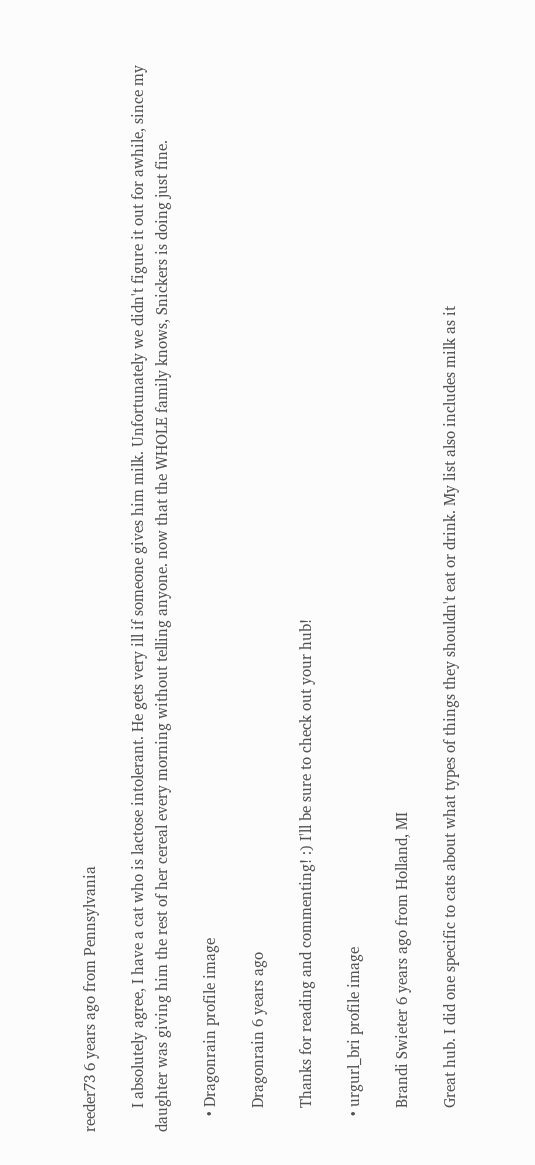reeder73 6 years ago from Pennsylvania

      I absolutely agree, I have a cat who is lactose intolerant. He gets very ill if someone gives him milk. Unfortunately we didn't figure it out for awhile, since my daughter was giving him the rest of her cereal every morning without telling anyone. now that the WHOLE family knows, Snickers is doing just fine.

    • Dragonrain profile image

      Dragonrain 6 years ago

      Thanks for reading and commenting! :) I'll be sure to check out your hub!

    • urgurl_bri profile image

      Brandi Swieter 6 years ago from Holland, MI

      Great hub. I did one specific to cats about what types of things they shouldn't eat or drink. My list also includes milk as it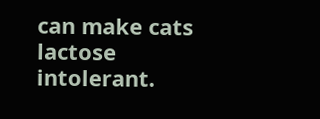can make cats lactose intolerant.